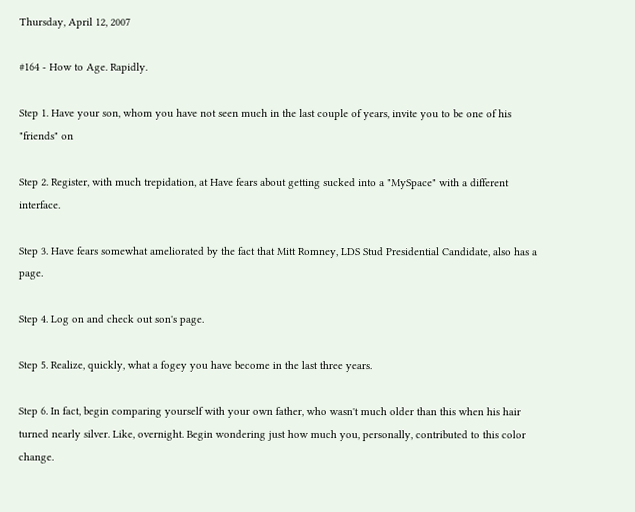Thursday, April 12, 2007

#164 - How to Age. Rapidly.

Step 1. Have your son, whom you have not seen much in the last couple of years, invite you to be one of his "friends" on

Step 2. Register, with much trepidation, at Have fears about getting sucked into a "MySpace" with a different interface.

Step 3. Have fears somewhat ameliorated by the fact that Mitt Romney, LDS Stud Presidential Candidate, also has a page.

Step 4. Log on and check out son's page.

Step 5. Realize, quickly, what a fogey you have become in the last three years.

Step 6. In fact, begin comparing yourself with your own father, who wasn't much older than this when his hair turned nearly silver. Like, overnight. Begin wondering just how much you, personally, contributed to this color change.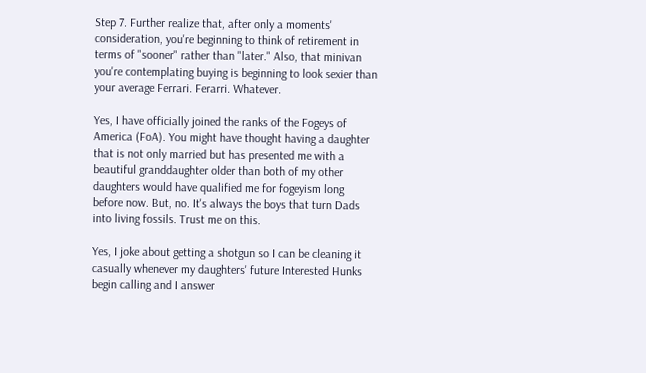Step 7. Further realize that, after only a moments' consideration, you're beginning to think of retirement in terms of "sooner" rather than "later." Also, that minivan you're contemplating buying is beginning to look sexier than your average Ferrari. Ferarri. Whatever.

Yes, I have officially joined the ranks of the Fogeys of America (FoA). You might have thought having a daughter that is not only married but has presented me with a beautiful granddaughter older than both of my other daughters would have qualified me for fogeyism long before now. But, no. It's always the boys that turn Dads into living fossils. Trust me on this.

Yes, I joke about getting a shotgun so I can be cleaning it casually whenever my daughters' future Interested Hunks begin calling and I answer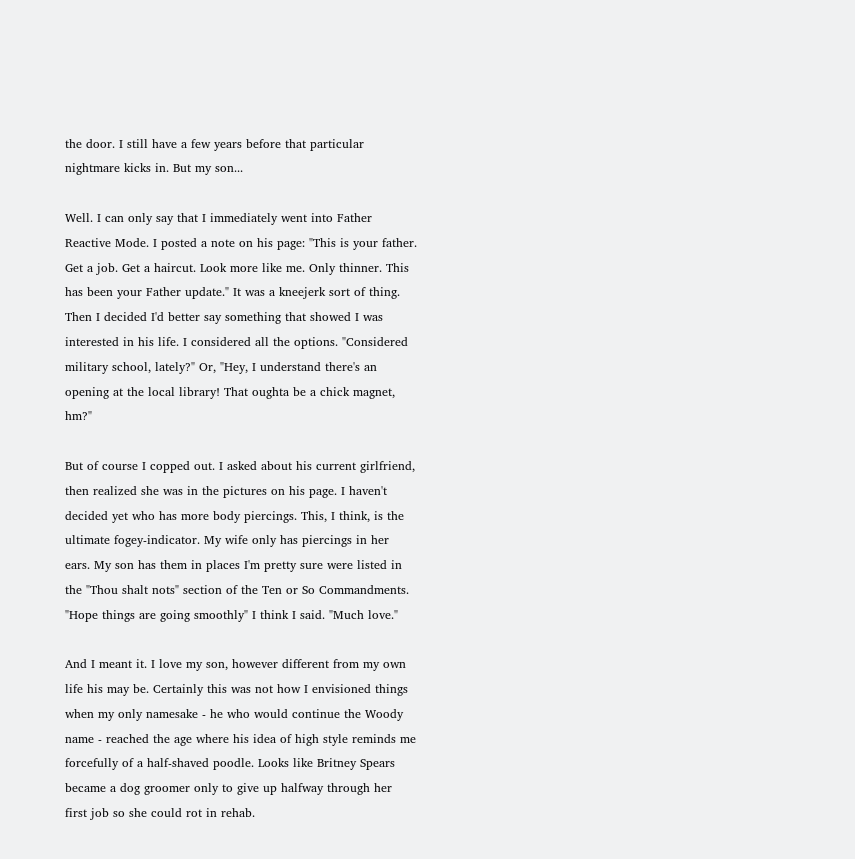the door. I still have a few years before that particular nightmare kicks in. But my son...

Well. I can only say that I immediately went into Father Reactive Mode. I posted a note on his page: "This is your father. Get a job. Get a haircut. Look more like me. Only thinner. This has been your Father update." It was a kneejerk sort of thing. Then I decided I'd better say something that showed I was interested in his life. I considered all the options. "Considered military school, lately?" Or, "Hey, I understand there's an opening at the local library! That oughta be a chick magnet, hm?"

But of course I copped out. I asked about his current girlfriend, then realized she was in the pictures on his page. I haven't decided yet who has more body piercings. This, I think, is the ultimate fogey-indicator. My wife only has piercings in her ears. My son has them in places I'm pretty sure were listed in the "Thou shalt nots" section of the Ten or So Commandments. "Hope things are going smoothly" I think I said. "Much love."

And I meant it. I love my son, however different from my own life his may be. Certainly this was not how I envisioned things when my only namesake - he who would continue the Woody name - reached the age where his idea of high style reminds me forcefully of a half-shaved poodle. Looks like Britney Spears became a dog groomer only to give up halfway through her first job so she could rot in rehab.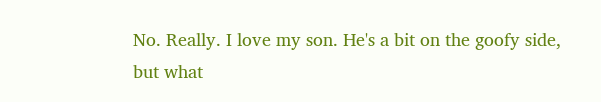No. Really. I love my son. He's a bit on the goofy side, but what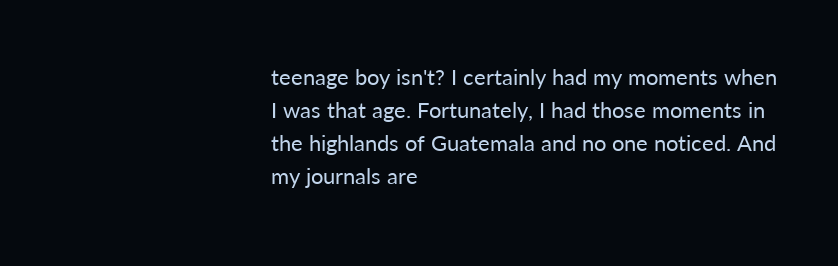teenage boy isn't? I certainly had my moments when I was that age. Fortunately, I had those moments in the highlands of Guatemala and no one noticed. And my journals are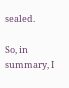sealed.

So, in summary, I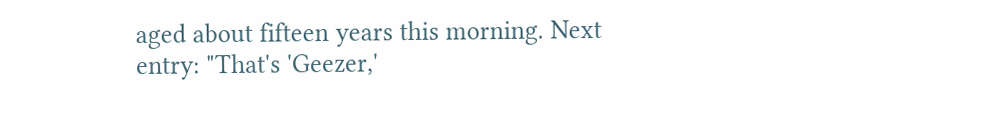aged about fifteen years this morning. Next entry: "That's 'Geezer,'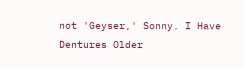not 'Geyser,' Sonny. I Have Dentures Older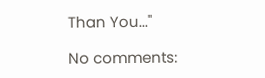Than You..."

No comments: